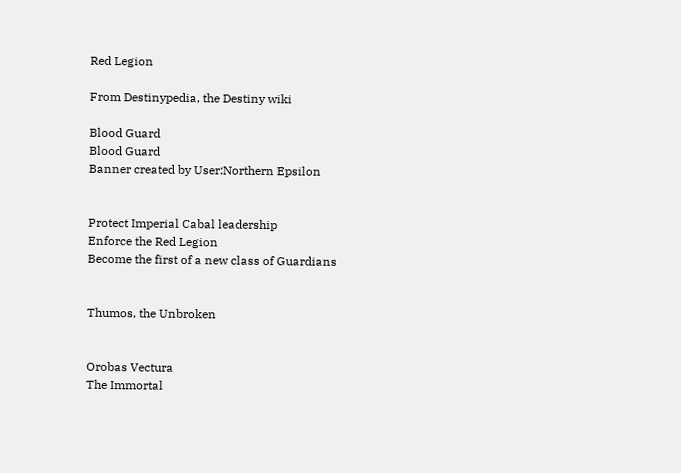Red Legion

From Destinypedia, the Destiny wiki

Blood Guard
Blood Guard
Banner created by User:Northern Epsilon


Protect Imperial Cabal leadership
Enforce the Red Legion
Become the first of a new class of Guardians


Thumos, the Unbroken


Orobas Vectura
The Immortal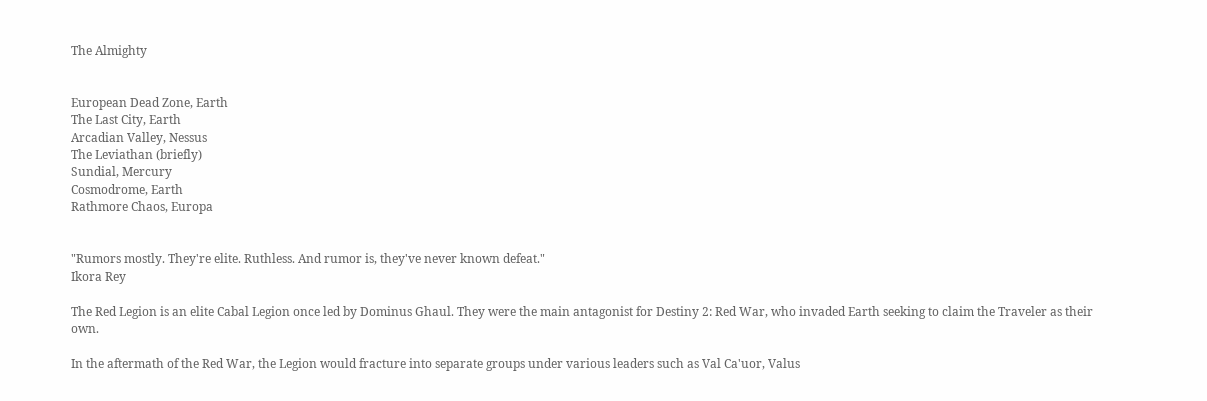The Almighty


European Dead Zone, Earth
The Last City, Earth
Arcadian Valley, Nessus
The Leviathan (briefly)
Sundial, Mercury
Cosmodrome, Earth
Rathmore Chaos, Europa


"Rumors mostly. They're elite. Ruthless. And rumor is, they've never known defeat."
Ikora Rey

The Red Legion is an elite Cabal Legion once led by Dominus Ghaul. They were the main antagonist for Destiny 2: Red War, who invaded Earth seeking to claim the Traveler as their own.

In the aftermath of the Red War, the Legion would fracture into separate groups under various leaders such as Val Ca'uor, Valus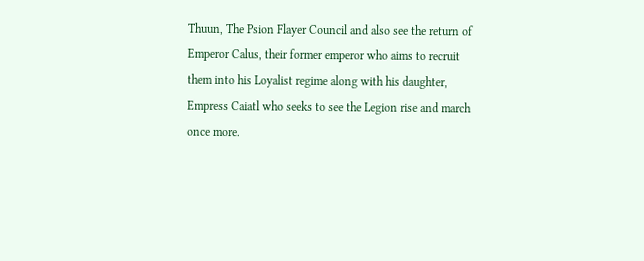Thuun, The Psion Flayer Council and also see the return of Emperor Calus, their former emperor who aims to recruit them into his Loyalist regime along with his daughter, Empress Caiatl who seeks to see the Legion rise and march once more.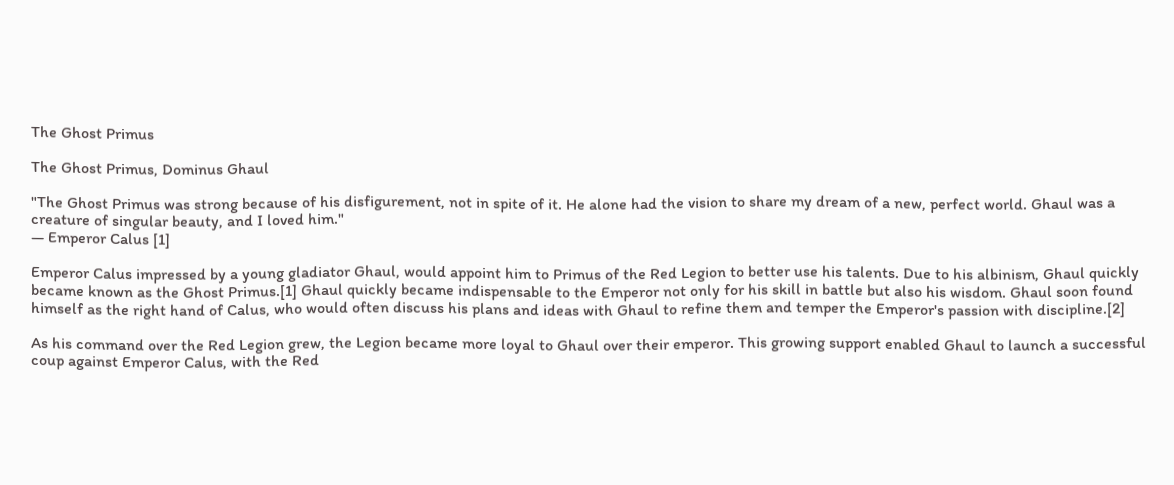The Ghost Primus

The Ghost Primus, Dominus Ghaul

"The Ghost Primus was strong because of his disfigurement, not in spite of it. He alone had the vision to share my dream of a new, perfect world. Ghaul was a creature of singular beauty, and I loved him."
— Emperor Calus [1]

Emperor Calus impressed by a young gladiator Ghaul, would appoint him to Primus of the Red Legion to better use his talents. Due to his albinism, Ghaul quickly became known as the Ghost Primus.[1] Ghaul quickly became indispensable to the Emperor not only for his skill in battle but also his wisdom. Ghaul soon found himself as the right hand of Calus, who would often discuss his plans and ideas with Ghaul to refine them and temper the Emperor's passion with discipline.[2]

As his command over the Red Legion grew, the Legion became more loyal to Ghaul over their emperor. This growing support enabled Ghaul to launch a successful coup against Emperor Calus, with the Red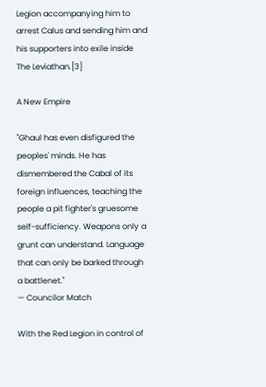Legion accompanying him to arrest Calus and sending him and his supporters into exile inside The Leviathan.[3]

A New Empire

"Ghaul has even disfigured the peoples' minds. He has dismembered the Cabal of its foreign influences, teaching the people a pit fighter's gruesome self-sufficiency. Weapons only a grunt can understand. Language that can only be barked through a battlenet."
— Councilor Match

With the Red Legion in control of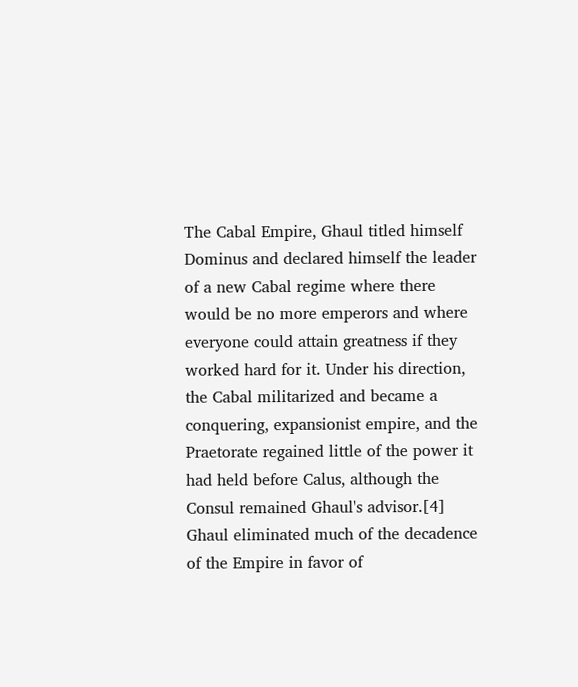The Cabal Empire, Ghaul titled himself Dominus and declared himself the leader of a new Cabal regime where there would be no more emperors and where everyone could attain greatness if they worked hard for it. Under his direction, the Cabal militarized and became a conquering, expansionist empire, and the Praetorate regained little of the power it had held before Calus, although the Consul remained Ghaul's advisor.[4] Ghaul eliminated much of the decadence of the Empire in favor of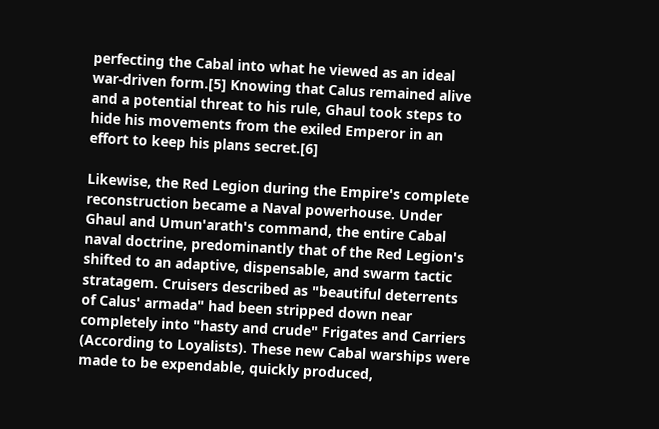perfecting the Cabal into what he viewed as an ideal war-driven form.[5] Knowing that Calus remained alive and a potential threat to his rule, Ghaul took steps to hide his movements from the exiled Emperor in an effort to keep his plans secret.[6]

Likewise, the Red Legion during the Empire's complete reconstruction became a Naval powerhouse. Under Ghaul and Umun'arath's command, the entire Cabal naval doctrine, predominantly that of the Red Legion's shifted to an adaptive, dispensable, and swarm tactic stratagem. Cruisers described as "beautiful deterrents of Calus' armada" had been stripped down near completely into "hasty and crude" Frigates and Carriers (According to Loyalists). These new Cabal warships were made to be expendable, quickly produced,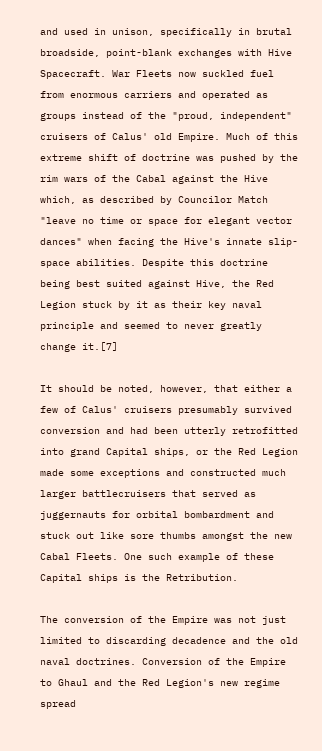and used in unison, specifically in brutal broadside, point-blank exchanges with Hive Spacecraft. War Fleets now suckled fuel from enormous carriers and operated as groups instead of the "proud, independent" cruisers of Calus' old Empire. Much of this extreme shift of doctrine was pushed by the rim wars of the Cabal against the Hive which, as described by Councilor Match "leave no time or space for elegant vector dances" when facing the Hive's innate slip-space abilities. Despite this doctrine being best suited against Hive, the Red Legion stuck by it as their key naval principle and seemed to never greatly change it.[7]

It should be noted, however, that either a few of Calus' cruisers presumably survived conversion and had been utterly retrofitted into grand Capital ships, or the Red Legion made some exceptions and constructed much larger battlecruisers that served as juggernauts for orbital bombardment and stuck out like sore thumbs amongst the new Cabal Fleets. One such example of these Capital ships is the Retribution.

The conversion of the Empire was not just limited to discarding decadence and the old naval doctrines. Conversion of the Empire to Ghaul and the Red Legion's new regime spread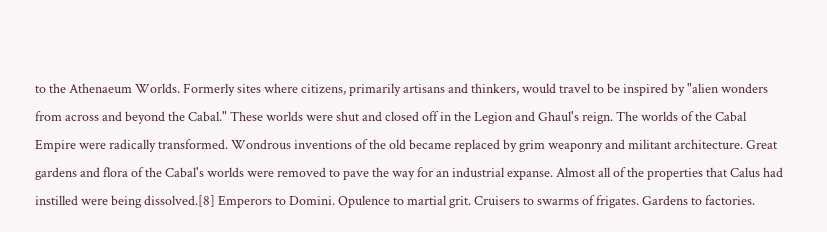to the Athenaeum Worlds. Formerly sites where citizens, primarily artisans and thinkers, would travel to be inspired by "alien wonders from across and beyond the Cabal." These worlds were shut and closed off in the Legion and Ghaul's reign. The worlds of the Cabal Empire were radically transformed. Wondrous inventions of the old became replaced by grim weaponry and militant architecture. Great gardens and flora of the Cabal's worlds were removed to pave the way for an industrial expanse. Almost all of the properties that Calus had instilled were being dissolved.[8] Emperors to Domini. Opulence to martial grit. Cruisers to swarms of frigates. Gardens to factories.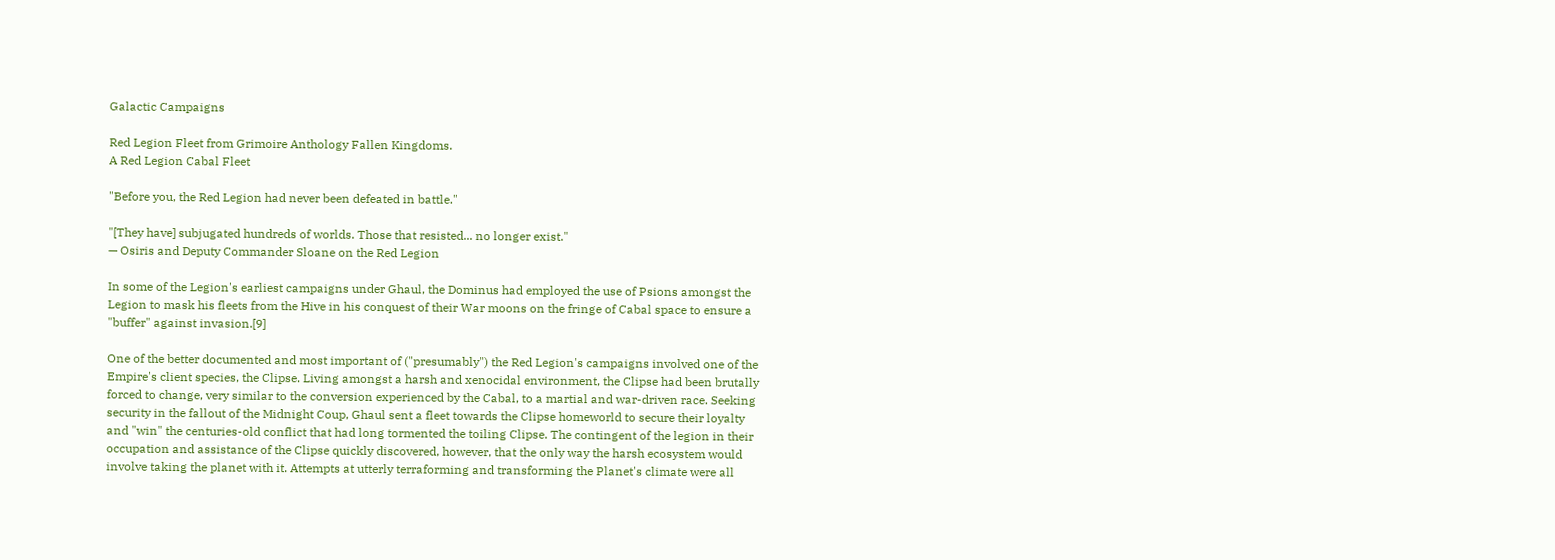Galactic Campaigns

Red Legion Fleet from Grimoire Anthology Fallen Kingdoms.
A Red Legion Cabal Fleet

"Before you, the Red Legion had never been defeated in battle."

"[They have] subjugated hundreds of worlds. Those that resisted... no longer exist."
— Osiris and Deputy Commander Sloane on the Red Legion

In some of the Legion's earliest campaigns under Ghaul, the Dominus had employed the use of Psions amongst the Legion to mask his fleets from the Hive in his conquest of their War moons on the fringe of Cabal space to ensure a "buffer" against invasion.[9]

One of the better documented and most important of ("presumably") the Red Legion's campaigns involved one of the Empire's client species, the Clipse. Living amongst a harsh and xenocidal environment, the Clipse had been brutally forced to change, very similar to the conversion experienced by the Cabal, to a martial and war-driven race. Seeking security in the fallout of the Midnight Coup, Ghaul sent a fleet towards the Clipse homeworld to secure their loyalty and "win" the centuries-old conflict that had long tormented the toiling Clipse. The contingent of the legion in their occupation and assistance of the Clipse quickly discovered, however, that the only way the harsh ecosystem would involve taking the planet with it. Attempts at utterly terraforming and transforming the Planet's climate were all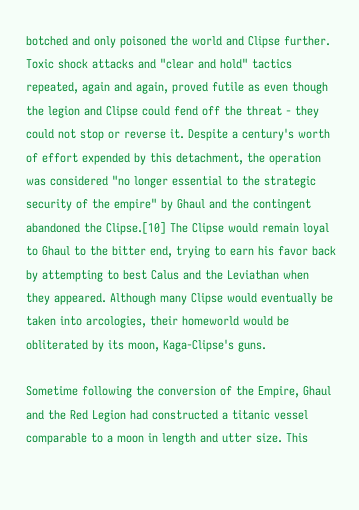botched and only poisoned the world and Clipse further. Toxic shock attacks and "clear and hold" tactics repeated, again and again, proved futile as even though the legion and Clipse could fend off the threat - they could not stop or reverse it. Despite a century's worth of effort expended by this detachment, the operation was considered "no longer essential to the strategic security of the empire" by Ghaul and the contingent abandoned the Clipse.[10] The Clipse would remain loyal to Ghaul to the bitter end, trying to earn his favor back by attempting to best Calus and the Leviathan when they appeared. Although many Clipse would eventually be taken into arcologies, their homeworld would be obliterated by its moon, Kaga-Clipse's guns.

Sometime following the conversion of the Empire, Ghaul and the Red Legion had constructed a titanic vessel comparable to a moon in length and utter size. This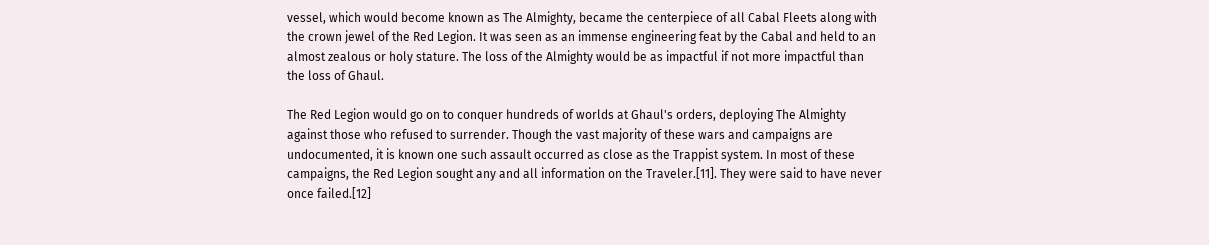vessel, which would become known as The Almighty, became the centerpiece of all Cabal Fleets along with the crown jewel of the Red Legion. It was seen as an immense engineering feat by the Cabal and held to an almost zealous or holy stature. The loss of the Almighty would be as impactful if not more impactful than the loss of Ghaul.

The Red Legion would go on to conquer hundreds of worlds at Ghaul's orders, deploying The Almighty against those who refused to surrender. Though the vast majority of these wars and campaigns are undocumented, it is known one such assault occurred as close as the Trappist system. In most of these campaigns, the Red Legion sought any and all information on the Traveler.[11]. They were said to have never once failed.[12]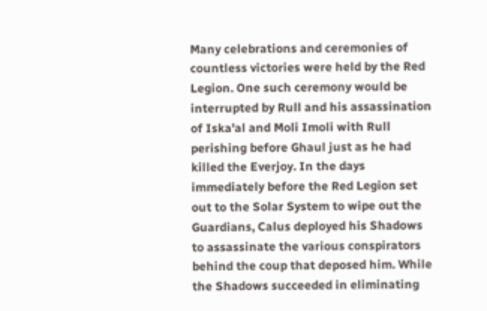Many celebrations and ceremonies of countless victories were held by the Red Legion. One such ceremony would be interrupted by Rull and his assassination of Iska'al and Moli Imoli with Rull perishing before Ghaul just as he had killed the Everjoy. In the days immediately before the Red Legion set out to the Solar System to wipe out the Guardians, Calus deployed his Shadows to assassinate the various conspirators behind the coup that deposed him. While the Shadows succeeded in eliminating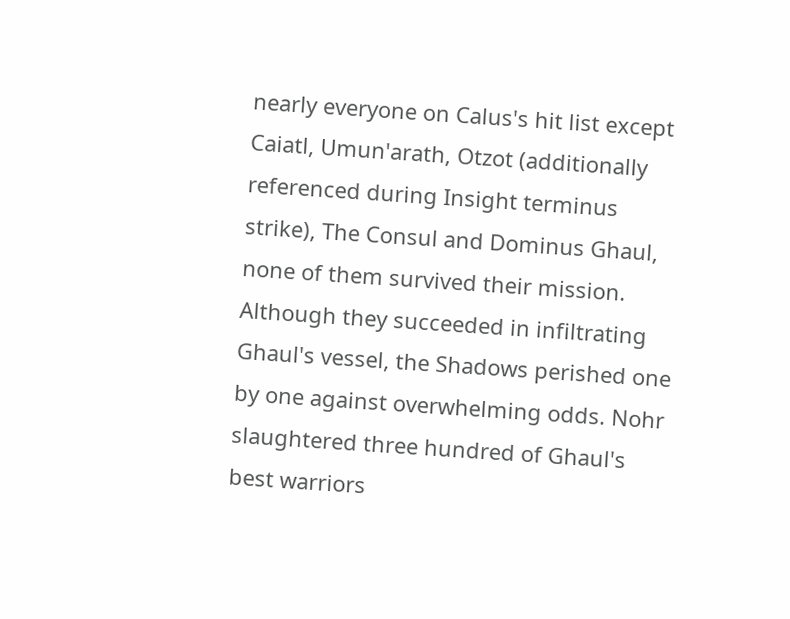nearly everyone on Calus's hit list except Caiatl, Umun'arath, Otzot (additionally referenced during Insight terminus strike), The Consul and Dominus Ghaul, none of them survived their mission. Although they succeeded in infiltrating Ghaul's vessel, the Shadows perished one by one against overwhelming odds. Nohr slaughtered three hundred of Ghaul's best warriors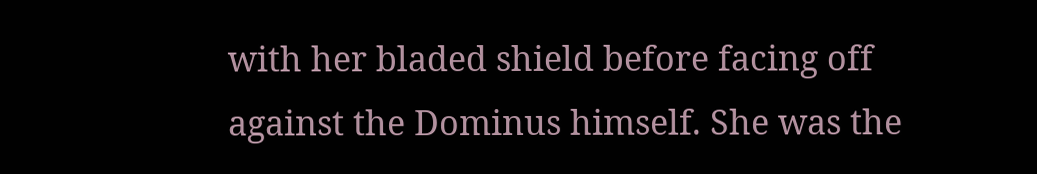with her bladed shield before facing off against the Dominus himself. She was the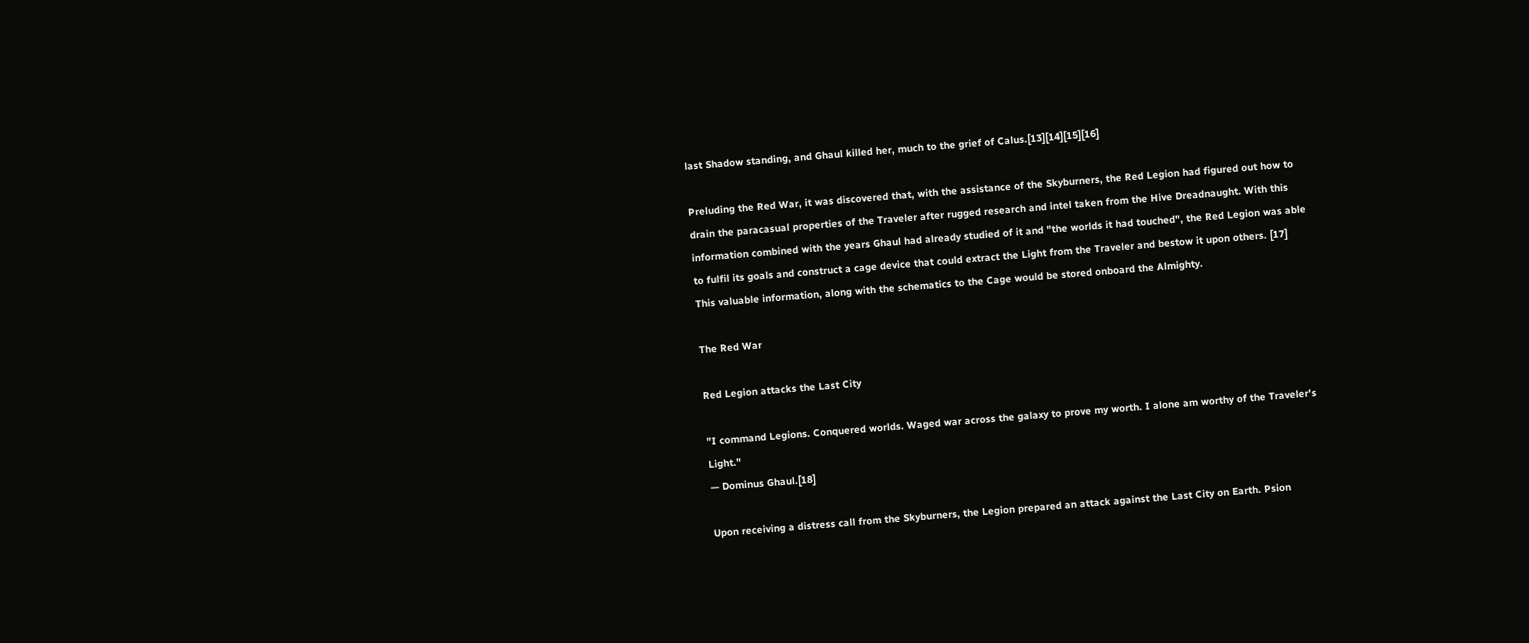last Shadow standing, and Ghaul killed her, much to the grief of Calus.[13][14][15][16]

Preluding the Red War, it was discovered that, with the assistance of the Skyburners, the Red Legion had figured out how to drain the paracasual properties of the Traveler after rugged research and intel taken from the Hive Dreadnaught. With this information combined with the years Ghaul had already studied of it and "the worlds it had touched", the Red Legion was able to fulfil its goals and construct a cage device that could extract the Light from the Traveler and bestow it upon others. [17] This valuable information, along with the schematics to the Cage would be stored onboard the Almighty.

The Red War

Red Legion attacks the Last City

"I command Legions. Conquered worlds. Waged war across the galaxy to prove my worth. I alone am worthy of the Traveler's Light."
— Dominus Ghaul.[18]

Upon receiving a distress call from the Skyburners, the Legion prepared an attack against the Last City on Earth. Psion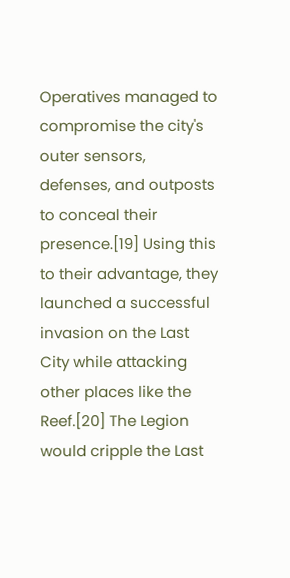Operatives managed to compromise the city's outer sensors, defenses, and outposts to conceal their presence.[19] Using this to their advantage, they launched a successful invasion on the Last City while attacking other places like the Reef.[20] The Legion would cripple the Last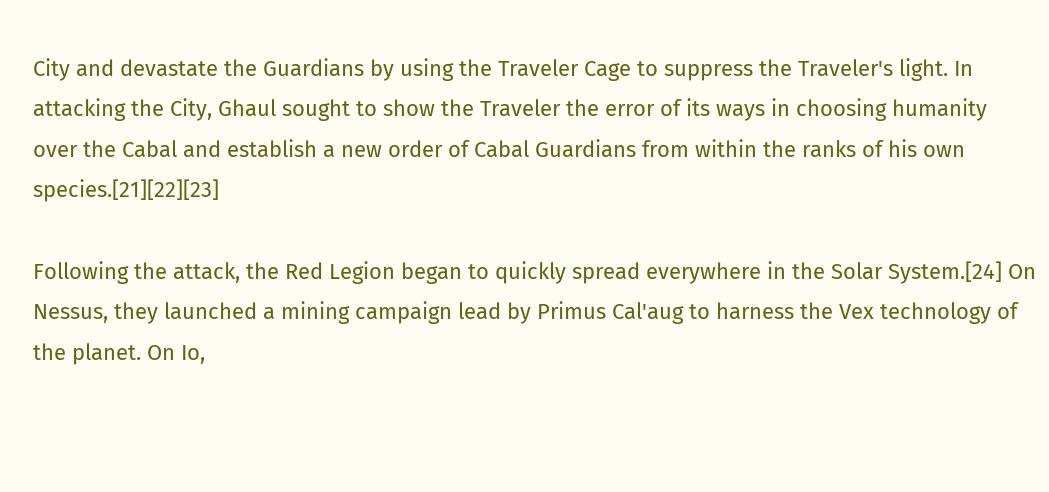City and devastate the Guardians by using the Traveler Cage to suppress the Traveler's light. In attacking the City, Ghaul sought to show the Traveler the error of its ways in choosing humanity over the Cabal and establish a new order of Cabal Guardians from within the ranks of his own species.[21][22][23]

Following the attack, the Red Legion began to quickly spread everywhere in the Solar System.[24] On Nessus, they launched a mining campaign lead by Primus Cal'aug to harness the Vex technology of the planet. On Io,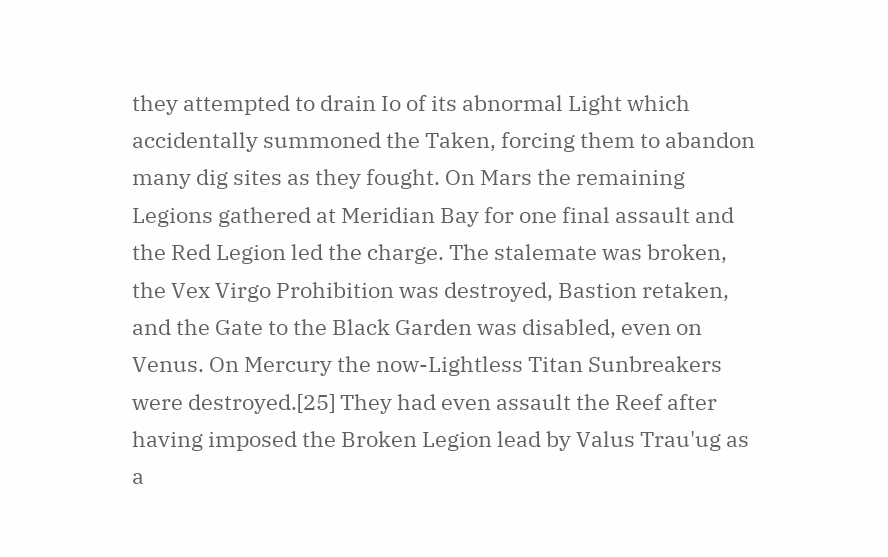they attempted to drain Io of its abnormal Light which accidentally summoned the Taken, forcing them to abandon many dig sites as they fought. On Mars the remaining Legions gathered at Meridian Bay for one final assault and the Red Legion led the charge. The stalemate was broken, the Vex Virgo Prohibition was destroyed, Bastion retaken, and the Gate to the Black Garden was disabled, even on Venus. On Mercury the now-Lightless Titan Sunbreakers were destroyed.[25] They had even assault the Reef after having imposed the Broken Legion lead by Valus Trau'ug as a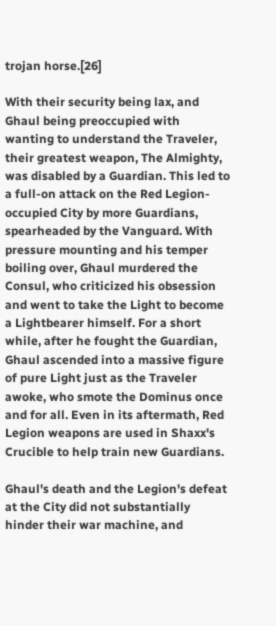trojan horse.[26]

With their security being lax, and Ghaul being preoccupied with wanting to understand the Traveler, their greatest weapon, The Almighty, was disabled by a Guardian. This led to a full-on attack on the Red Legion-occupied City by more Guardians, spearheaded by the Vanguard. With pressure mounting and his temper boiling over, Ghaul murdered the Consul, who criticized his obsession and went to take the Light to become a Lightbearer himself. For a short while, after he fought the Guardian, Ghaul ascended into a massive figure of pure Light just as the Traveler awoke, who smote the Dominus once and for all. Even in its aftermath, Red Legion weapons are used in Shaxx's Crucible to help train new Guardians.

Ghaul's death and the Legion's defeat at the City did not substantially hinder their war machine, and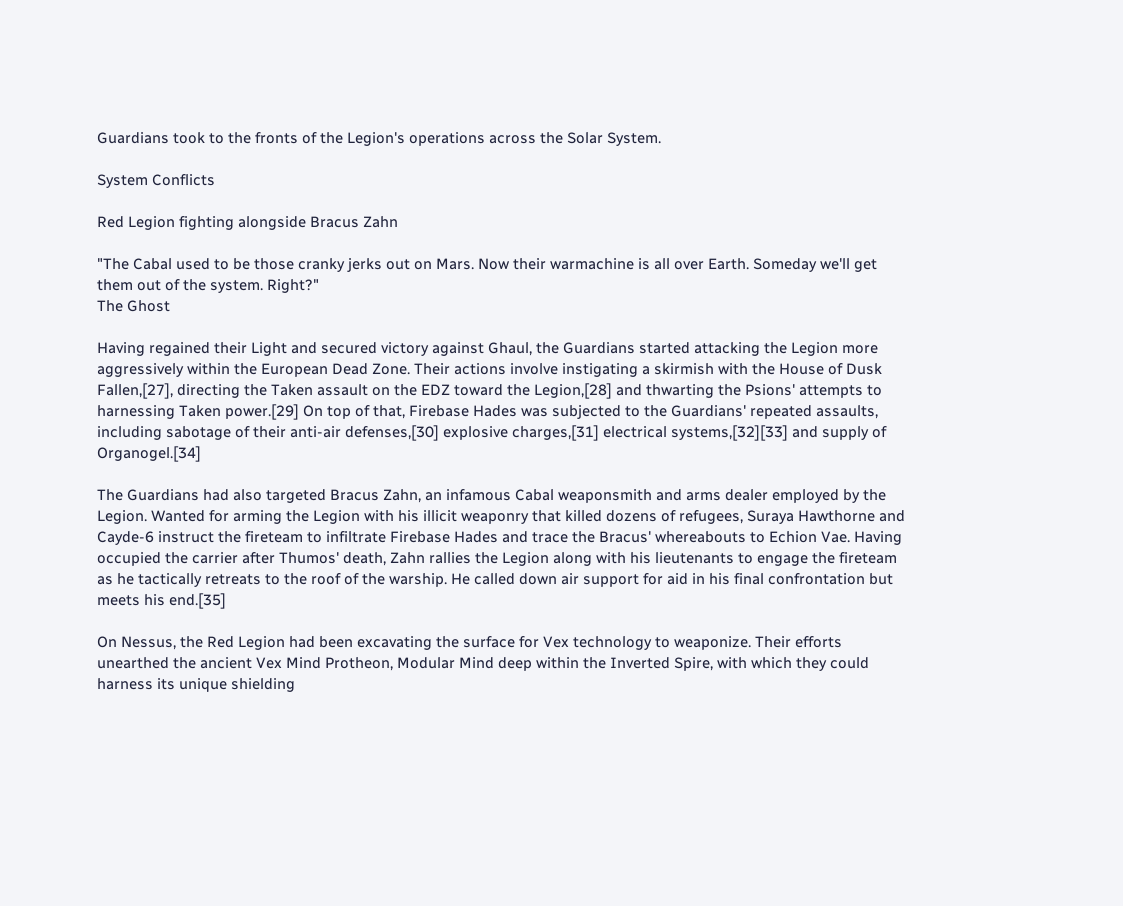Guardians took to the fronts of the Legion's operations across the Solar System.

System Conflicts

Red Legion fighting alongside Bracus Zahn

"The Cabal used to be those cranky jerks out on Mars. Now their warmachine is all over Earth. Someday we'll get them out of the system. Right?"
The Ghost

Having regained their Light and secured victory against Ghaul, the Guardians started attacking the Legion more aggressively within the European Dead Zone. Their actions involve instigating a skirmish with the House of Dusk Fallen,[27], directing the Taken assault on the EDZ toward the Legion,[28] and thwarting the Psions' attempts to harnessing Taken power.[29] On top of that, Firebase Hades was subjected to the Guardians' repeated assaults, including sabotage of their anti-air defenses,[30] explosive charges,[31] electrical systems,[32][33] and supply of Organogel.[34]

The Guardians had also targeted Bracus Zahn, an infamous Cabal weaponsmith and arms dealer employed by the Legion. Wanted for arming the Legion with his illicit weaponry that killed dozens of refugees, Suraya Hawthorne and Cayde-6 instruct the fireteam to infiltrate Firebase Hades and trace the Bracus' whereabouts to Echion Vae. Having occupied the carrier after Thumos' death, Zahn rallies the Legion along with his lieutenants to engage the fireteam as he tactically retreats to the roof of the warship. He called down air support for aid in his final confrontation but meets his end.[35]

On Nessus, the Red Legion had been excavating the surface for Vex technology to weaponize. Their efforts unearthed the ancient Vex Mind Protheon, Modular Mind deep within the Inverted Spire, with which they could harness its unique shielding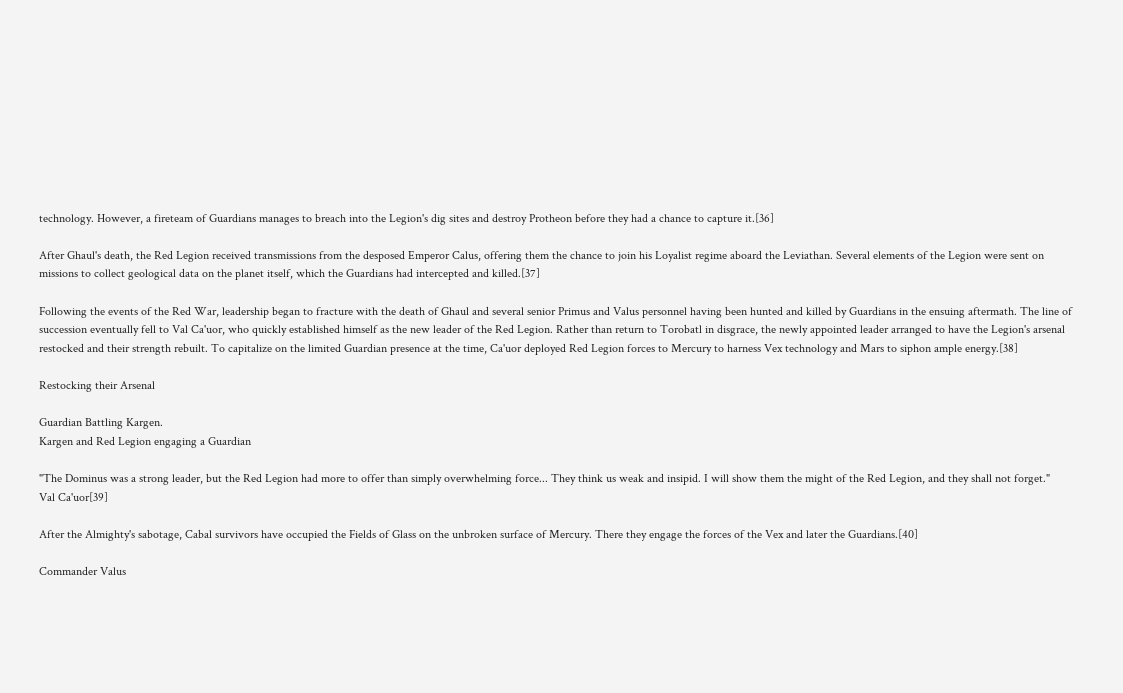technology. However, a fireteam of Guardians manages to breach into the Legion's dig sites and destroy Protheon before they had a chance to capture it.[36]

After Ghaul's death, the Red Legion received transmissions from the desposed Emperor Calus, offering them the chance to join his Loyalist regime aboard the Leviathan. Several elements of the Legion were sent on missions to collect geological data on the planet itself, which the Guardians had intercepted and killed.[37]

Following the events of the Red War, leadership began to fracture with the death of Ghaul and several senior Primus and Valus personnel having been hunted and killed by Guardians in the ensuing aftermath. The line of succession eventually fell to Val Ca'uor, who quickly established himself as the new leader of the Red Legion. Rather than return to Torobatl in disgrace, the newly appointed leader arranged to have the Legion's arsenal restocked and their strength rebuilt. To capitalize on the limited Guardian presence at the time, Ca'uor deployed Red Legion forces to Mercury to harness Vex technology and Mars to siphon ample energy.[38]

Restocking their Arsenal

Guardian Battling Kargen.
Kargen and Red Legion engaging a Guardian

"The Dominus was a strong leader, but the Red Legion had more to offer than simply overwhelming force... They think us weak and insipid. I will show them the might of the Red Legion, and they shall not forget."
Val Ca'uor[39]

After the Almighty's sabotage, Cabal survivors have occupied the Fields of Glass on the unbroken surface of Mercury. There they engage the forces of the Vex and later the Guardians.[40]

Commander Valus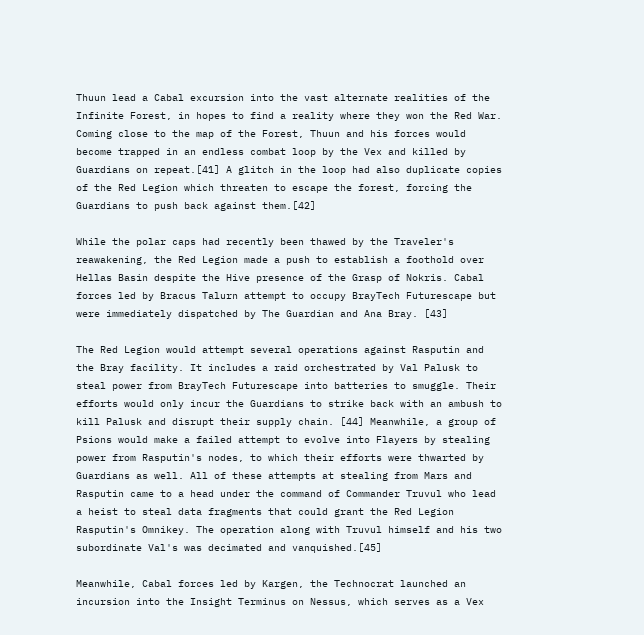Thuun lead a Cabal excursion into the vast alternate realities of the Infinite Forest, in hopes to find a reality where they won the Red War. Coming close to the map of the Forest, Thuun and his forces would become trapped in an endless combat loop by the Vex and killed by Guardians on repeat.[41] A glitch in the loop had also duplicate copies of the Red Legion which threaten to escape the forest, forcing the Guardians to push back against them.[42]

While the polar caps had recently been thawed by the Traveler's reawakening, the Red Legion made a push to establish a foothold over Hellas Basin despite the Hive presence of the Grasp of Nokris. Cabal forces led by Bracus Talurn attempt to occupy BrayTech Futurescape but were immediately dispatched by The Guardian and Ana Bray. [43]

The Red Legion would attempt several operations against Rasputin and the Bray facility. It includes a raid orchestrated by Val Palusk to steal power from BrayTech Futurescape into batteries to smuggle. Their efforts would only incur the Guardians to strike back with an ambush to kill Palusk and disrupt their supply chain. [44] Meanwhile, a group of Psions would make a failed attempt to evolve into Flayers by stealing power from Rasputin's nodes, to which their efforts were thwarted by Guardians as well. All of these attempts at stealing from Mars and Rasputin came to a head under the command of Commander Truvul who lead a heist to steal data fragments that could grant the Red Legion Rasputin's Omnikey. The operation along with Truvul himself and his two subordinate Val's was decimated and vanquished.[45]

Meanwhile, Cabal forces led by Kargen, the Technocrat launched an incursion into the Insight Terminus on Nessus, which serves as a Vex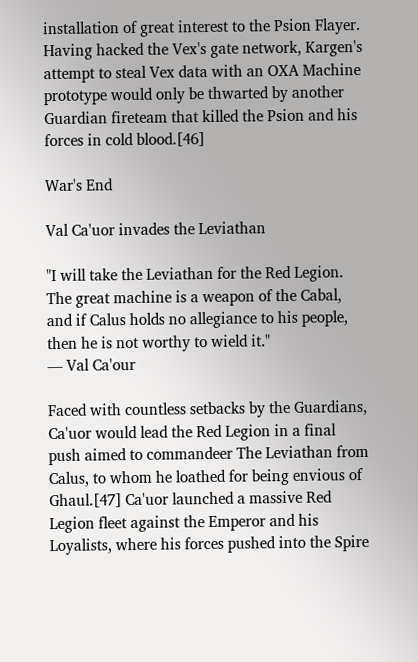installation of great interest to the Psion Flayer. Having hacked the Vex's gate network, Kargen's attempt to steal Vex data with an OXA Machine prototype would only be thwarted by another Guardian fireteam that killed the Psion and his forces in cold blood.[46]

War's End

Val Ca'uor invades the Leviathan

"I will take the Leviathan for the Red Legion. The great machine is a weapon of the Cabal, and if Calus holds no allegiance to his people, then he is not worthy to wield it."
— Val Ca'our

Faced with countless setbacks by the Guardians, Ca'uor would lead the Red Legion in a final push aimed to commandeer The Leviathan from Calus, to whom he loathed for being envious of Ghaul.[47] Ca'uor launched a massive Red Legion fleet against the Emperor and his Loyalists, where his forces pushed into the Spire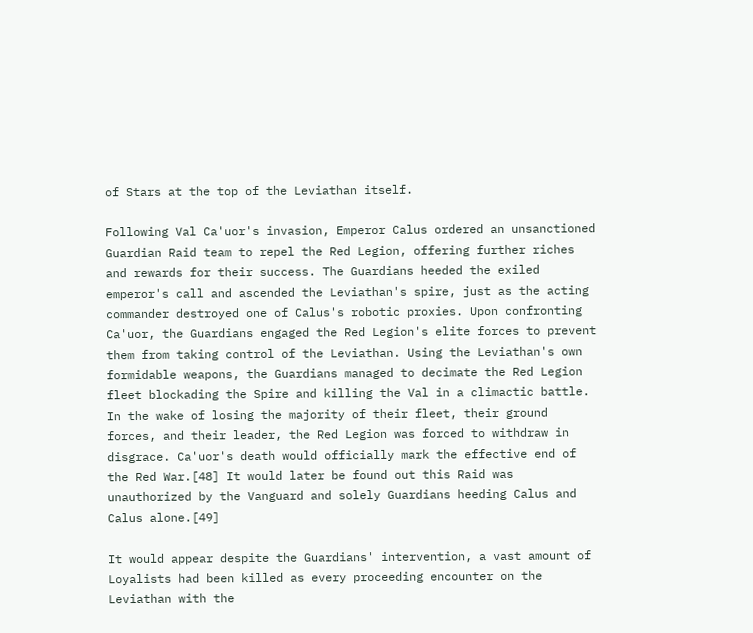of Stars at the top of the Leviathan itself.

Following Val Ca'uor's invasion, Emperor Calus ordered an unsanctioned Guardian Raid team to repel the Red Legion, offering further riches and rewards for their success. The Guardians heeded the exiled emperor's call and ascended the Leviathan's spire, just as the acting commander destroyed one of Calus's robotic proxies. Upon confronting Ca'uor, the Guardians engaged the Red Legion's elite forces to prevent them from taking control of the Leviathan. Using the Leviathan's own formidable weapons, the Guardians managed to decimate the Red Legion fleet blockading the Spire and killing the Val in a climactic battle. In the wake of losing the majority of their fleet, their ground forces, and their leader, the Red Legion was forced to withdraw in disgrace. Ca'uor's death would officially mark the effective end of the Red War.[48] It would later be found out this Raid was unauthorized by the Vanguard and solely Guardians heeding Calus and Calus alone.[49]

It would appear despite the Guardians' intervention, a vast amount of Loyalists had been killed as every proceeding encounter on the Leviathan with the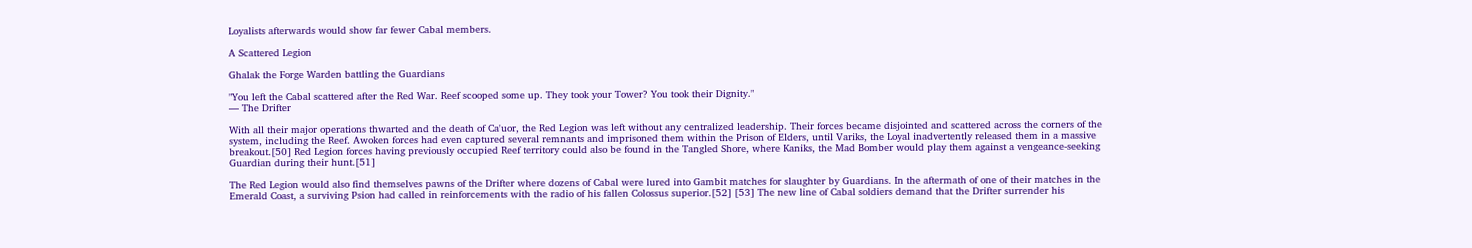Loyalists afterwards would show far fewer Cabal members.

A Scattered Legion

Ghalak the Forge Warden battling the Guardians

"You left the Cabal scattered after the Red War. Reef scooped some up. They took your Tower? You took their Dignity."
— The Drifter

With all their major operations thwarted and the death of Ca'uor, the Red Legion was left without any centralized leadership. Their forces became disjointed and scattered across the corners of the system, including the Reef. Awoken forces had even captured several remnants and imprisoned them within the Prison of Elders, until Variks, the Loyal inadvertently released them in a massive breakout.[50] Red Legion forces having previously occupied Reef territory could also be found in the Tangled Shore, where Kaniks, the Mad Bomber would play them against a vengeance-seeking Guardian during their hunt.[51]

The Red Legion would also find themselves pawns of the Drifter where dozens of Cabal were lured into Gambit matches for slaughter by Guardians. In the aftermath of one of their matches in the Emerald Coast, a surviving Psion had called in reinforcements with the radio of his fallen Colossus superior.[52] [53] The new line of Cabal soldiers demand that the Drifter surrender his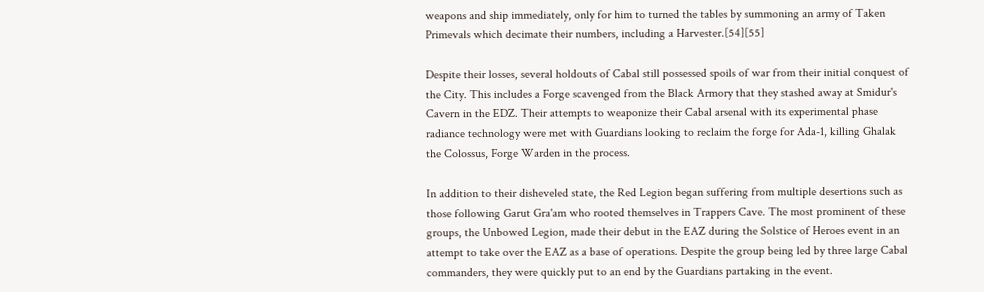weapons and ship immediately, only for him to turned the tables by summoning an army of Taken Primevals which decimate their numbers, including a Harvester.[54][55]

Despite their losses, several holdouts of Cabal still possessed spoils of war from their initial conquest of the City. This includes a Forge scavenged from the Black Armory that they stashed away at Smidur's Cavern in the EDZ. Their attempts to weaponize their Cabal arsenal with its experimental phase radiance technology were met with Guardians looking to reclaim the forge for Ada-1, killing Ghalak the Colossus, Forge Warden in the process.

In addition to their disheveled state, the Red Legion began suffering from multiple desertions such as those following Garut Gra'am who rooted themselves in Trappers Cave. The most prominent of these groups, the Unbowed Legion, made their debut in the EAZ during the Solstice of Heroes event in an attempt to take over the EAZ as a base of operations. Despite the group being led by three large Cabal commanders, they were quickly put to an end by the Guardians partaking in the event.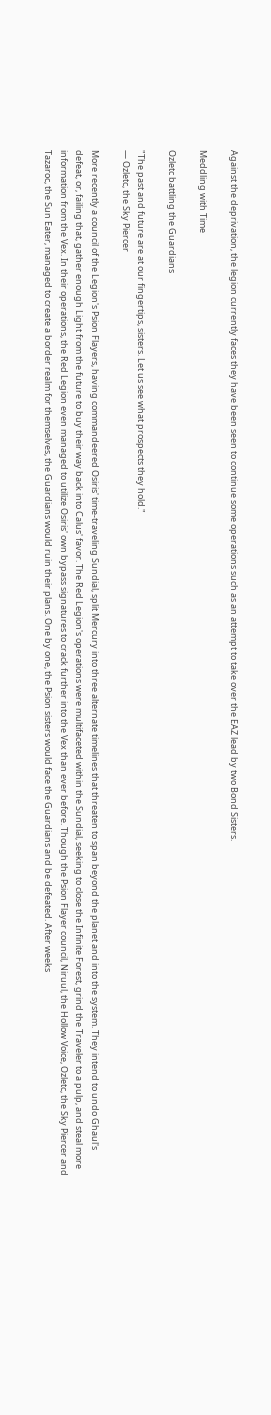Against the deprivation, the legion currently faces they have been seen to continue some operations such as an attempt to take over the EAZ lead by two Bond Sisters.

Meddling with Time

Ozletc battling the Guardians

"The past and future are at our fingertips, sisters. Let us see what prospects they hold."
— Ozletc, the Sky Piercer

More recently a council of the Legion's Psion Flayers, having commandeered Osiris' time-traveling Sundial, split Mercury into three alternate timelines that threaten to span beyond the planet and into the system. They intend to undo Ghaul's defeat, or, failing that, gather enough Light from the future to buy their way back into Calus' favor. The Red Legion's operations were multifaceted within the Sundial, seeking to close the Infinite Forest, grind the Traveler to a pulp, and steal more information from the Vex. In their operations, the Red Legion even managed to utilize Osiris' own bypass signatures to crack further into the Vex than ever before. Though the Psion Flayer council, Niruul, the Hollow Voice, Ozletc, the Sky Piercer and Tazaroc, the Sun Eater, managed to create a border realm for themselves, the Guardians would ruin their plans. One by one, the Psion sisters would face the Guardians and be defeated. After weeks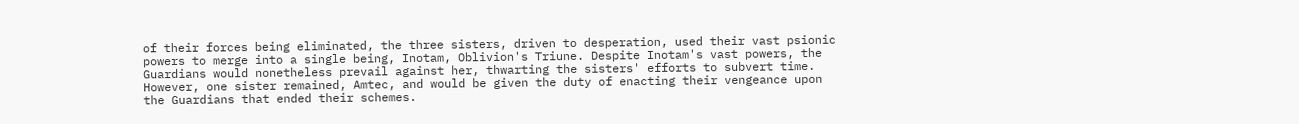of their forces being eliminated, the three sisters, driven to desperation, used their vast psionic powers to merge into a single being, Inotam, Oblivion's Triune. Despite Inotam's vast powers, the Guardians would nonetheless prevail against her, thwarting the sisters' efforts to subvert time. However, one sister remained, Amtec, and would be given the duty of enacting their vengeance upon the Guardians that ended their schemes.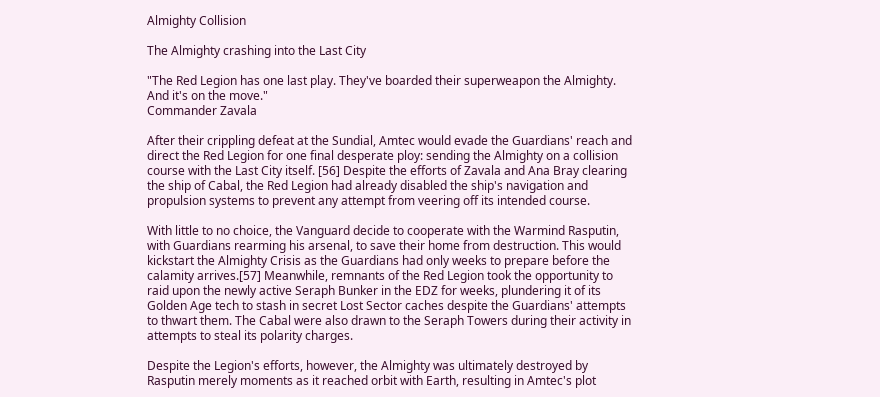Almighty Collision

The Almighty crashing into the Last City

"The Red Legion has one last play. They've boarded their superweapon the Almighty. And it's on the move."
Commander Zavala

After their crippling defeat at the Sundial, Amtec would evade the Guardians' reach and direct the Red Legion for one final desperate ploy: sending the Almighty on a collision course with the Last City itself. [56] Despite the efforts of Zavala and Ana Bray clearing the ship of Cabal, the Red Legion had already disabled the ship's navigation and propulsion systems to prevent any attempt from veering off its intended course.

With little to no choice, the Vanguard decide to cooperate with the Warmind Rasputin, with Guardians rearming his arsenal, to save their home from destruction. This would kickstart the Almighty Crisis as the Guardians had only weeks to prepare before the calamity arrives.[57] Meanwhile, remnants of the Red Legion took the opportunity to raid upon the newly active Seraph Bunker in the EDZ for weeks, plundering it of its Golden Age tech to stash in secret Lost Sector caches despite the Guardians' attempts to thwart them. The Cabal were also drawn to the Seraph Towers during their activity in attempts to steal its polarity charges.

Despite the Legion's efforts, however, the Almighty was ultimately destroyed by Rasputin merely moments as it reached orbit with Earth, resulting in Amtec's plot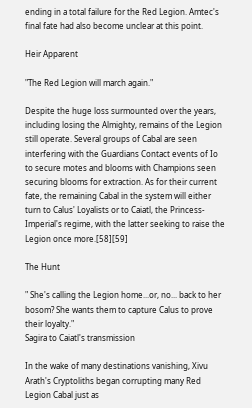ending in a total failure for the Red Legion. Amtec's final fate had also become unclear at this point.

Heir Apparent

"The Red Legion will march again."

Despite the huge loss surmounted over the years, including losing the Almighty, remains of the Legion still operate. Several groups of Cabal are seen interfering with the Guardians Contact events of Io to secure motes and blooms with Champions seen securing blooms for extraction. As for their current fate, the remaining Cabal in the system will either turn to Calus' Loyalists or to Caiatl, the Princess-Imperial's regime, with the latter seeking to raise the Legion once more.[58][59]

The Hunt

" She's calling the Legion home...or, no... back to her bosom? She wants them to capture Calus to prove their loyalty."
Sagira to Caiatl's transmission

In the wake of many destinations vanishing, Xivu Arath's Cryptoliths began corrupting many Red Legion Cabal just as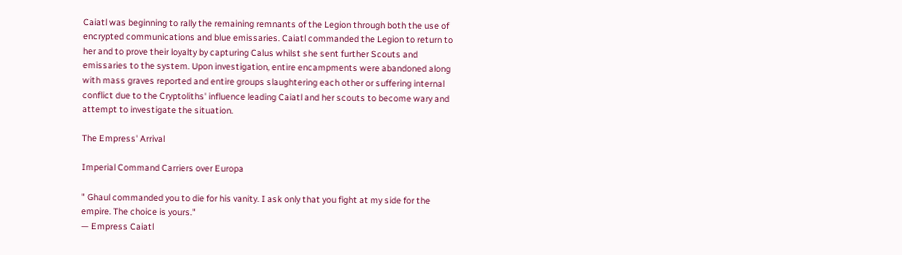Caiatl was beginning to rally the remaining remnants of the Legion through both the use of encrypted communications and blue emissaries. Caiatl commanded the Legion to return to her and to prove their loyalty by capturing Calus whilst she sent further Scouts and emissaries to the system. Upon investigation, entire encampments were abandoned along with mass graves reported and entire groups slaughtering each other or suffering internal conflict due to the Cryptoliths' influence leading Caiatl and her scouts to become wary and attempt to investigate the situation.

The Empress' Arrival

Imperial Command Carriers over Europa

" Ghaul commanded you to die for his vanity. I ask only that you fight at my side for the empire. The choice is yours."
— Empress Caiatl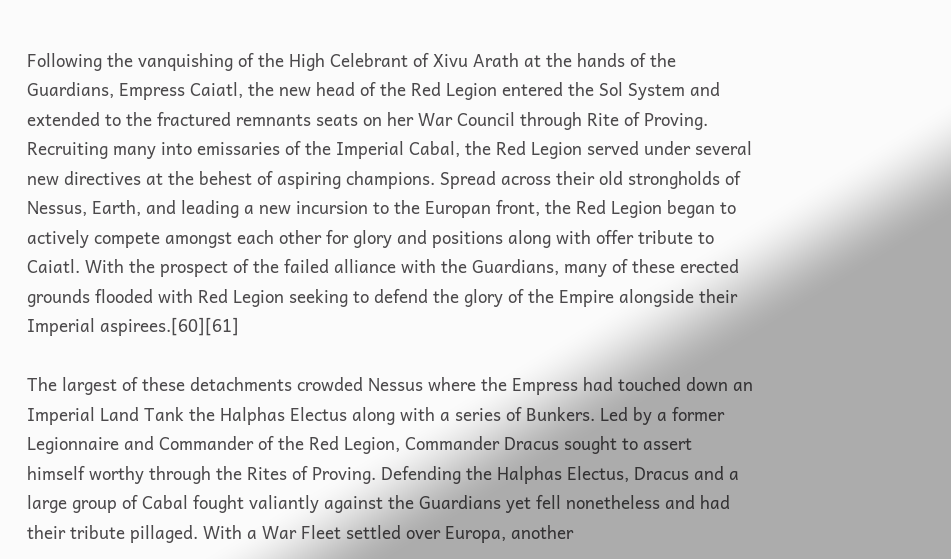Following the vanquishing of the High Celebrant of Xivu Arath at the hands of the Guardians, Empress Caiatl, the new head of the Red Legion entered the Sol System and extended to the fractured remnants seats on her War Council through Rite of Proving. Recruiting many into emissaries of the Imperial Cabal, the Red Legion served under several new directives at the behest of aspiring champions. Spread across their old strongholds of Nessus, Earth, and leading a new incursion to the Europan front, the Red Legion began to actively compete amongst each other for glory and positions along with offer tribute to Caiatl. With the prospect of the failed alliance with the Guardians, many of these erected grounds flooded with Red Legion seeking to defend the glory of the Empire alongside their Imperial aspirees.[60][61]

The largest of these detachments crowded Nessus where the Empress had touched down an Imperial Land Tank the Halphas Electus along with a series of Bunkers. Led by a former Legionnaire and Commander of the Red Legion, Commander Dracus sought to assert himself worthy through the Rites of Proving. Defending the Halphas Electus, Dracus and a large group of Cabal fought valiantly against the Guardians yet fell nonetheless and had their tribute pillaged. With a War Fleet settled over Europa, another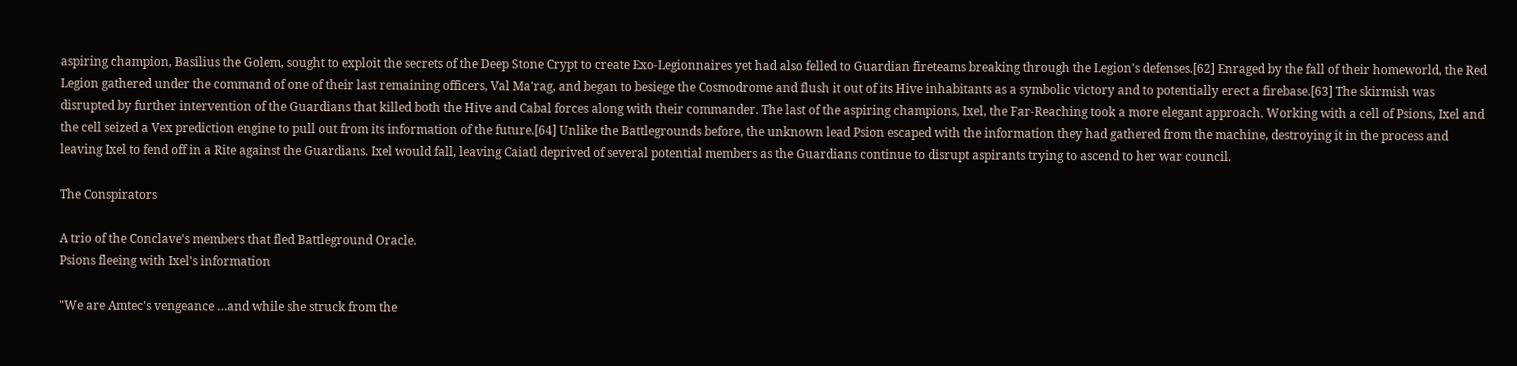aspiring champion, Basilius the Golem, sought to exploit the secrets of the Deep Stone Crypt to create Exo-Legionnaires yet had also felled to Guardian fireteams breaking through the Legion's defenses.[62] Enraged by the fall of their homeworld, the Red Legion gathered under the command of one of their last remaining officers, Val Ma'rag, and began to besiege the Cosmodrome and flush it out of its Hive inhabitants as a symbolic victory and to potentially erect a firebase.[63] The skirmish was disrupted by further intervention of the Guardians that killed both the Hive and Cabal forces along with their commander. The last of the aspiring champions, Ixel, the Far-Reaching took a more elegant approach. Working with a cell of Psions, Ixel and the cell seized a Vex prediction engine to pull out from its information of the future.[64] Unlike the Battlegrounds before, the unknown lead Psion escaped with the information they had gathered from the machine, destroying it in the process and leaving Ixel to fend off in a Rite against the Guardians. Ixel would fall, leaving Caiatl deprived of several potential members as the Guardians continue to disrupt aspirants trying to ascend to her war council.

The Conspirators

A trio of the Conclave's members that fled Battleground Oracle.
Psions fleeing with Ixel's information

"We are Amtec's vengeance …and while she struck from the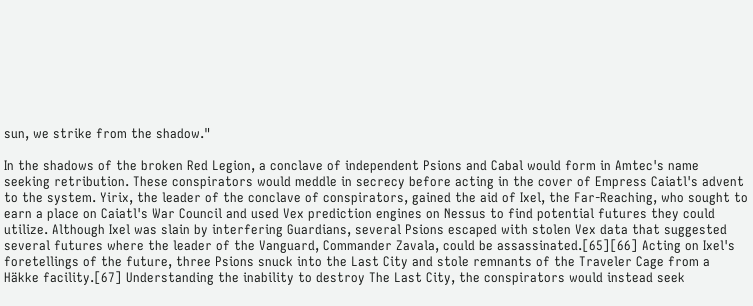sun, we strike from the shadow."

In the shadows of the broken Red Legion, a conclave of independent Psions and Cabal would form in Amtec's name seeking retribution. These conspirators would meddle in secrecy before acting in the cover of Empress Caiatl's advent to the system. Yirix, the leader of the conclave of conspirators, gained the aid of Ixel, the Far-Reaching, who sought to earn a place on Caiatl's War Council and used Vex prediction engines on Nessus to find potential futures they could utilize. Although Ixel was slain by interfering Guardians, several Psions escaped with stolen Vex data that suggested several futures where the leader of the Vanguard, Commander Zavala, could be assassinated.[65][66] Acting on Ixel's foretellings of the future, three Psions snuck into the Last City and stole remnants of the Traveler Cage from a Häkke facility.[67] Understanding the inability to destroy The Last City, the conspirators would instead seek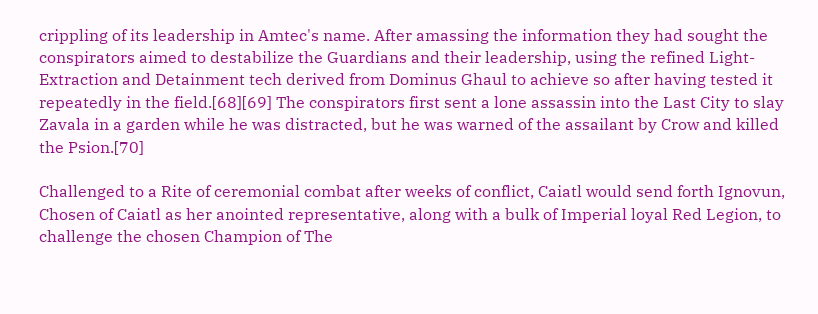crippling of its leadership in Amtec's name. After amassing the information they had sought the conspirators aimed to destabilize the Guardians and their leadership, using the refined Light-Extraction and Detainment tech derived from Dominus Ghaul to achieve so after having tested it repeatedly in the field.[68][69] The conspirators first sent a lone assassin into the Last City to slay Zavala in a garden while he was distracted, but he was warned of the assailant by Crow and killed the Psion.[70]

Challenged to a Rite of ceremonial combat after weeks of conflict, Caiatl would send forth Ignovun, Chosen of Caiatl as her anointed representative, along with a bulk of Imperial loyal Red Legion, to challenge the chosen Champion of The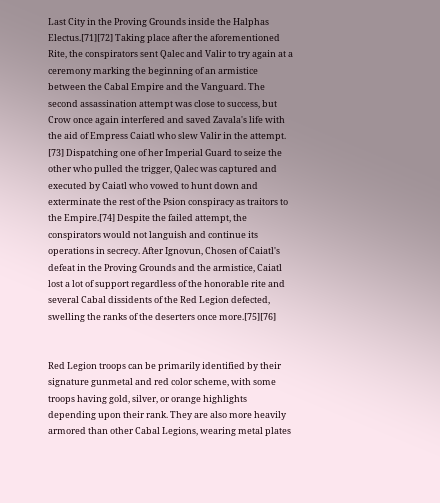Last City in the Proving Grounds inside the Halphas Electus.[71][72] Taking place after the aforementioned Rite, the conspirators sent Qalec and Valir to try again at a ceremony marking the beginning of an armistice between the Cabal Empire and the Vanguard. The second assassination attempt was close to success, but Crow once again interfered and saved Zavala's life with the aid of Empress Caiatl who slew Valir in the attempt. [73] Dispatching one of her Imperial Guard to seize the other who pulled the trigger, Qalec was captured and executed by Caiatl who vowed to hunt down and exterminate the rest of the Psion conspiracy as traitors to the Empire.[74] Despite the failed attempt, the conspirators would not languish and continue its operations in secrecy. After Ignovun, Chosen of Caiatl's defeat in the Proving Grounds and the armistice, Caiatl lost a lot of support regardless of the honorable rite and several Cabal dissidents of the Red Legion defected, swelling the ranks of the deserters once more.[75][76]


Red Legion troops can be primarily identified by their signature gunmetal and red color scheme, with some troops having gold, silver, or orange highlights depending upon their rank. They are also more heavily armored than other Cabal Legions, wearing metal plates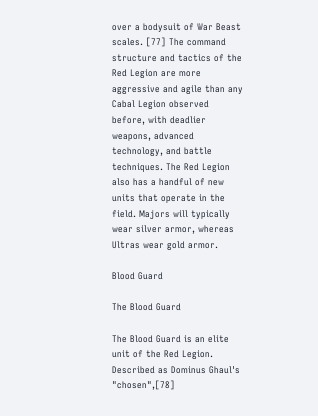over a bodysuit of War Beast scales. [77] The command structure and tactics of the Red Legion are more aggressive and agile than any Cabal Legion observed before, with deadlier weapons, advanced technology, and battle techniques. The Red Legion also has a handful of new units that operate in the field. Majors will typically wear silver armor, whereas Ultras wear gold armor.

Blood Guard

The Blood Guard

The Blood Guard is an elite unit of the Red Legion. Described as Dominus Ghaul's "chosen",[78]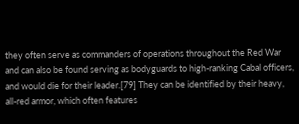they often serve as commanders of operations throughout the Red War and can also be found serving as bodyguards to high-ranking Cabal officers, and would die for their leader.[79] They can be identified by their heavy, all-red armor, which often features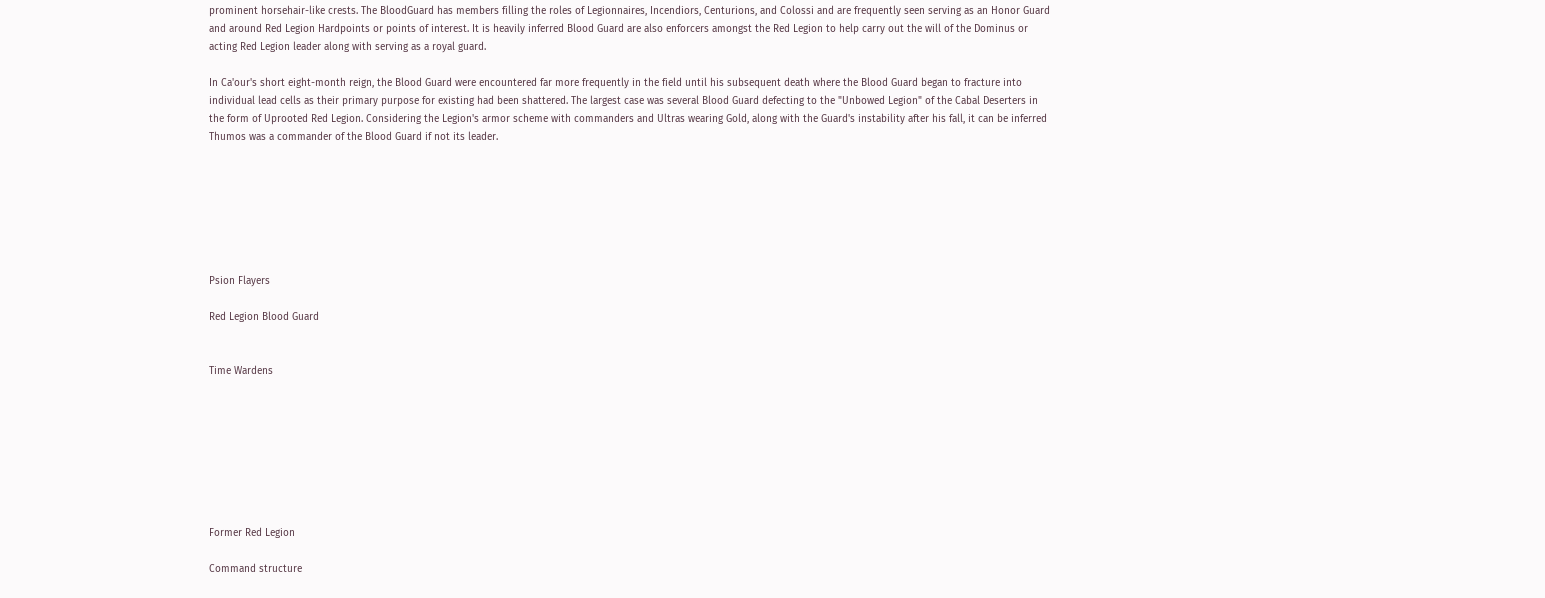prominent horsehair-like crests. The BloodGuard has members filling the roles of Legionnaires, Incendiors, Centurions, and Colossi and are frequently seen serving as an Honor Guard and around Red Legion Hardpoints or points of interest. It is heavily inferred Blood Guard are also enforcers amongst the Red Legion to help carry out the will of the Dominus or acting Red Legion leader along with serving as a royal guard.

In Ca'our's short eight-month reign, the Blood Guard were encountered far more frequently in the field until his subsequent death where the Blood Guard began to fracture into individual lead cells as their primary purpose for existing had been shattered. The largest case was several Blood Guard defecting to the "Unbowed Legion" of the Cabal Deserters in the form of Uprooted Red Legion. Considering the Legion's armor scheme with commanders and Ultras wearing Gold, along with the Guard's instability after his fall, it can be inferred Thumos was a commander of the Blood Guard if not its leader.







Psion Flayers

Red Legion Blood Guard


Time Wardens








Former Red Legion

Command structure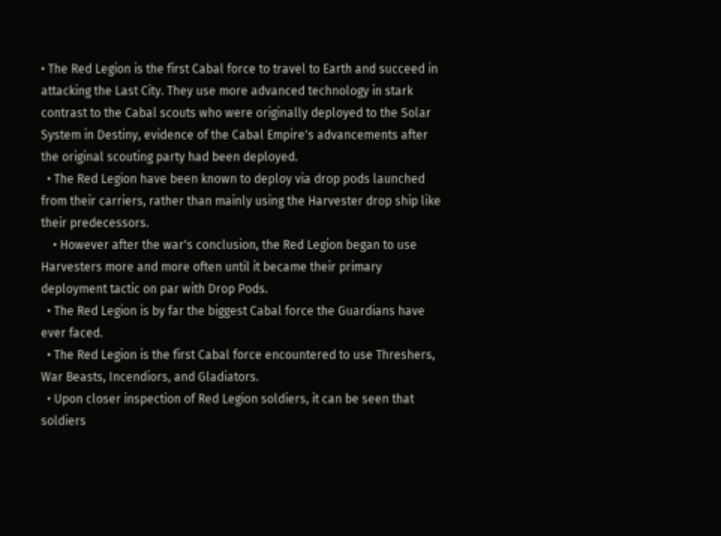• The Red Legion is the first Cabal force to travel to Earth and succeed in attacking the Last City. They use more advanced technology in stark contrast to the Cabal scouts who were originally deployed to the Solar System in Destiny, evidence of the Cabal Empire's advancements after the original scouting party had been deployed.
  • The Red Legion have been known to deploy via drop pods launched from their carriers, rather than mainly using the Harvester drop ship like their predecessors.
    • However after the war's conclusion, the Red Legion began to use Harvesters more and more often until it became their primary deployment tactic on par with Drop Pods.
  • The Red Legion is by far the biggest Cabal force the Guardians have ever faced.
  • The Red Legion is the first Cabal force encountered to use Threshers, War Beasts, Incendiors, and Gladiators.
  • Upon closer inspection of Red Legion soldiers, it can be seen that soldiers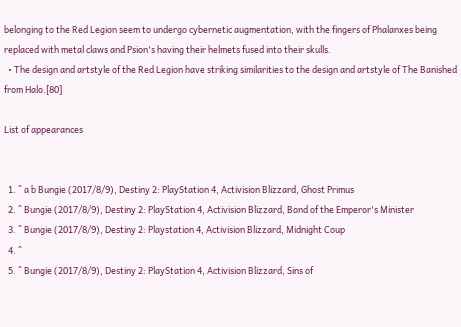belonging to the Red Legion seem to undergo cybernetic augmentation, with the fingers of Phalanxes being replaced with metal claws and Psion's having their helmets fused into their skulls.
  • The design and artstyle of the Red Legion have striking similarities to the design and artstyle of The Banished from Halo.[80]

List of appearances


  1. ^ a b Bungie (2017/8/9), Destiny 2: PlayStation 4, Activision Blizzard, Ghost Primus
  2. ^ Bungie (2017/8/9), Destiny 2: PlayStation 4, Activision Blizzard, Bond of the Emperor's Minister
  3. ^ Bungie (2017/8/9), Destiny 2: Playstation 4, Activision Blizzard, Midnight Coup
  4. ^
  5. ^ Bungie (2017/8/9), Destiny 2: PlayStation 4, Activision Blizzard, Sins of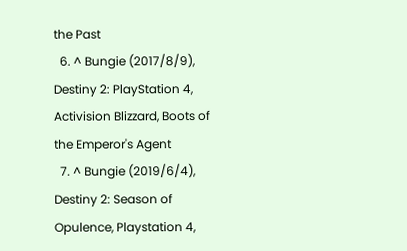the Past
  6. ^ Bungie (2017/8/9), Destiny 2: PlayStation 4, Activision Blizzard, Boots of the Emperor's Agent
  7. ^ Bungie (2019/6/4), Destiny 2: Season of Opulence, Playstation 4,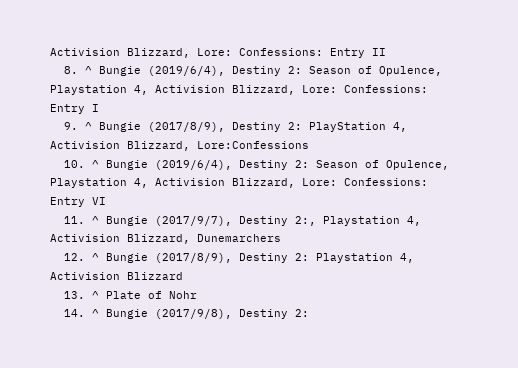Activision Blizzard, Lore: Confessions: Entry II
  8. ^ Bungie (2019/6/4), Destiny 2: Season of Opulence, Playstation 4, Activision Blizzard, Lore: Confessions: Entry I
  9. ^ Bungie (2017/8/9), Destiny 2: PlayStation 4, Activision Blizzard, Lore:Confessions
  10. ^ Bungie (2019/6/4), Destiny 2: Season of Opulence, Playstation 4, Activision Blizzard, Lore: Confessions: Entry VI
  11. ^ Bungie (2017/9/7), Destiny 2:, Playstation 4, Activision Blizzard, Dunemarchers
  12. ^ Bungie (2017/8/9), Destiny 2: Playstation 4, Activision Blizzard
  13. ^ Plate of Nohr
  14. ^ Bungie (2017/9/8), Destiny 2: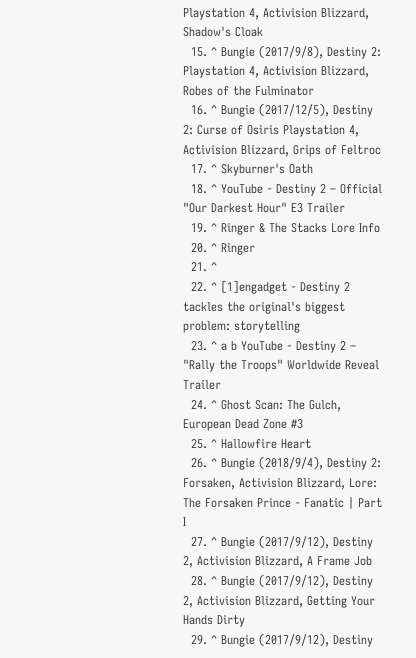Playstation 4, Activision Blizzard, Shadow's Cloak
  15. ^ Bungie (2017/9/8), Destiny 2: Playstation 4, Activision Blizzard, Robes of the Fulminator
  16. ^ Bungie (2017/12/5), Destiny 2: Curse of Osiris Playstation 4, Activision Blizzard, Grips of Feltroc
  17. ^ Skyburner's Oath
  18. ^ YouTube - Destiny 2 – Official "Our Darkest Hour" E3 Trailer
  19. ^ Ringer & The Stacks Lore Info
  20. ^ Ringer
  21. ^
  22. ^ [1]engadget - Destiny 2 tackles the original's biggest problem: storytelling
  23. ^ a b YouTube - Destiny 2 – "Rally the Troops" Worldwide Reveal Trailer
  24. ^ Ghost Scan: The Gulch, European Dead Zone #3
  25. ^ Hallowfire Heart
  26. ^ Bungie (2018/9/4), Destiny 2: Forsaken, Activision Blizzard, Lore: The Forsaken Prince - Fanatic | Part I
  27. ^ Bungie (2017/9/12), Destiny 2, Activision Blizzard, A Frame Job
  28. ^ Bungie (2017/9/12), Destiny 2, Activision Blizzard, Getting Your Hands Dirty
  29. ^ Bungie (2017/9/12), Destiny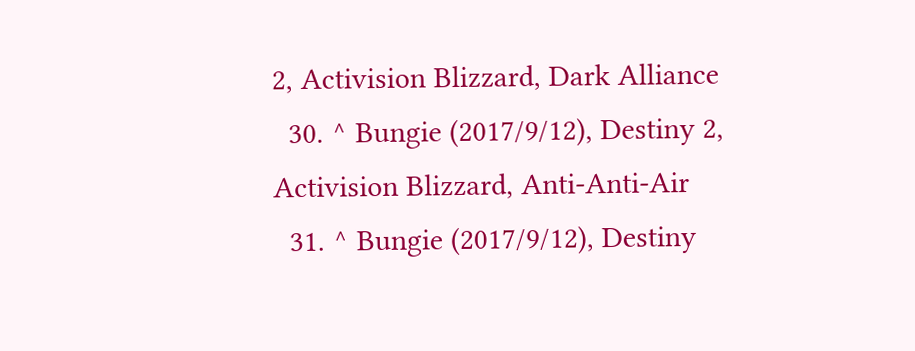2, Activision Blizzard, Dark Alliance
  30. ^ Bungie (2017/9/12), Destiny 2, Activision Blizzard, Anti-Anti-Air
  31. ^ Bungie (2017/9/12), Destiny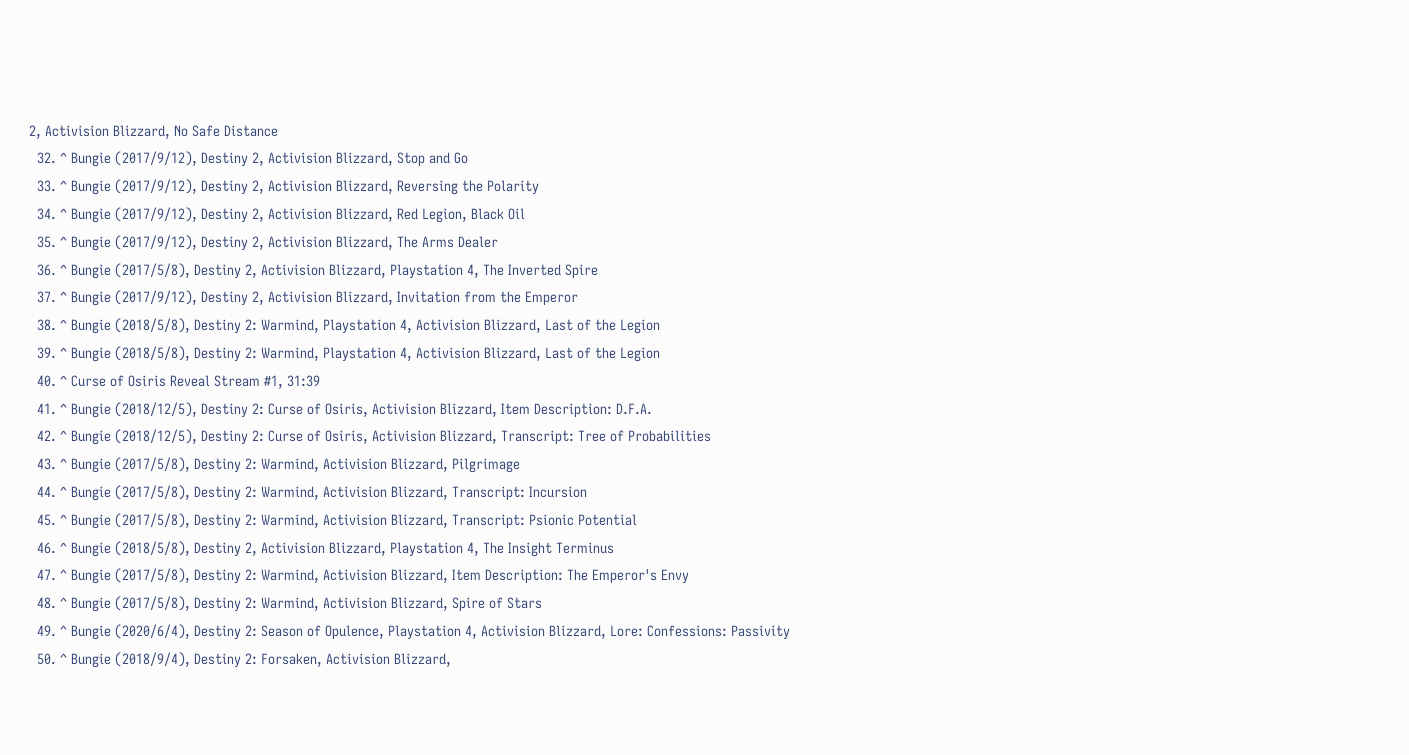2, Activision Blizzard, No Safe Distance
  32. ^ Bungie (2017/9/12), Destiny 2, Activision Blizzard, Stop and Go
  33. ^ Bungie (2017/9/12), Destiny 2, Activision Blizzard, Reversing the Polarity
  34. ^ Bungie (2017/9/12), Destiny 2, Activision Blizzard, Red Legion, Black Oil
  35. ^ Bungie (2017/9/12), Destiny 2, Activision Blizzard, The Arms Dealer
  36. ^ Bungie (2017/5/8), Destiny 2, Activision Blizzard, Playstation 4, The Inverted Spire
  37. ^ Bungie (2017/9/12), Destiny 2, Activision Blizzard, Invitation from the Emperor
  38. ^ Bungie (2018/5/8), Destiny 2: Warmind, Playstation 4, Activision Blizzard, Last of the Legion
  39. ^ Bungie (2018/5/8), Destiny 2: Warmind, Playstation 4, Activision Blizzard, Last of the Legion
  40. ^ Curse of Osiris Reveal Stream #1, 31:39
  41. ^ Bungie (2018/12/5), Destiny 2: Curse of Osiris, Activision Blizzard, Item Description: D.F.A.
  42. ^ Bungie (2018/12/5), Destiny 2: Curse of Osiris, Activision Blizzard, Transcript: Tree of Probabilities
  43. ^ Bungie (2017/5/8), Destiny 2: Warmind, Activision Blizzard, Pilgrimage
  44. ^ Bungie (2017/5/8), Destiny 2: Warmind, Activision Blizzard, Transcript: Incursion
  45. ^ Bungie (2017/5/8), Destiny 2: Warmind, Activision Blizzard, Transcript: Psionic Potential
  46. ^ Bungie (2018/5/8), Destiny 2, Activision Blizzard, Playstation 4, The Insight Terminus
  47. ^ Bungie (2017/5/8), Destiny 2: Warmind, Activision Blizzard, Item Description: The Emperor's Envy
  48. ^ Bungie (2017/5/8), Destiny 2: Warmind, Activision Blizzard, Spire of Stars
  49. ^ Bungie (2020/6/4), Destiny 2: Season of Opulence, Playstation 4, Activision Blizzard, Lore: Confessions: Passivity
  50. ^ Bungie (2018/9/4), Destiny 2: Forsaken, Activision Blizzard,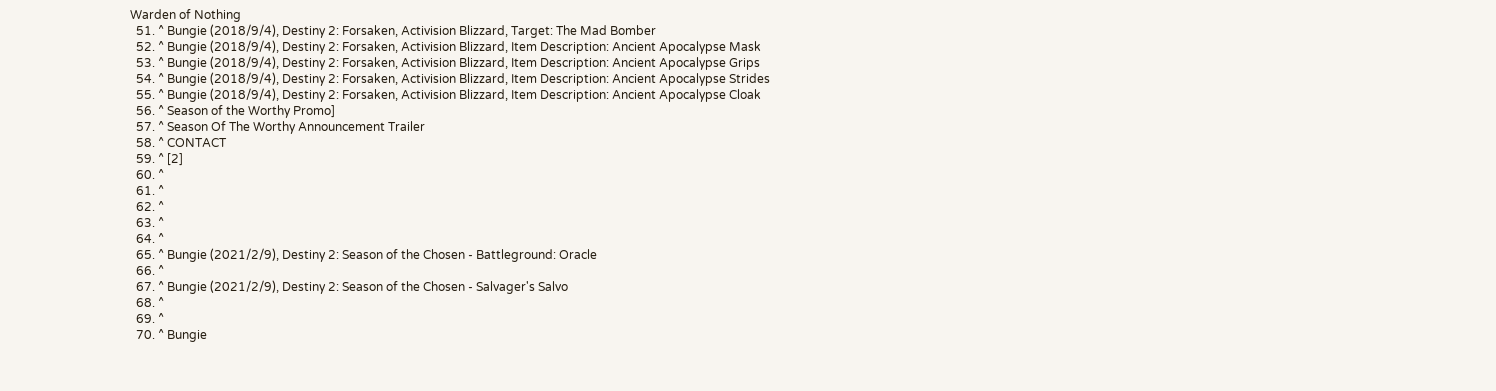Warden of Nothing
  51. ^ Bungie (2018/9/4), Destiny 2: Forsaken, Activision Blizzard, Target: The Mad Bomber
  52. ^ Bungie (2018/9/4), Destiny 2: Forsaken, Activision Blizzard, Item Description: Ancient Apocalypse Mask
  53. ^ Bungie (2018/9/4), Destiny 2: Forsaken, Activision Blizzard, Item Description: Ancient Apocalypse Grips
  54. ^ Bungie (2018/9/4), Destiny 2: Forsaken, Activision Blizzard, Item Description: Ancient Apocalypse Strides
  55. ^ Bungie (2018/9/4), Destiny 2: Forsaken, Activision Blizzard, Item Description: Ancient Apocalypse Cloak
  56. ^ Season of the Worthy Promo]
  57. ^ Season Of The Worthy Announcement Trailer
  58. ^ CONTACT
  59. ^ [2]
  60. ^
  61. ^
  62. ^
  63. ^
  64. ^
  65. ^ Bungie (2021/2/9), Destiny 2: Season of the Chosen - Battleground: Oracle
  66. ^
  67. ^ Bungie (2021/2/9), Destiny 2: Season of the Chosen - Salvager's Salvo
  68. ^
  69. ^
  70. ^ Bungie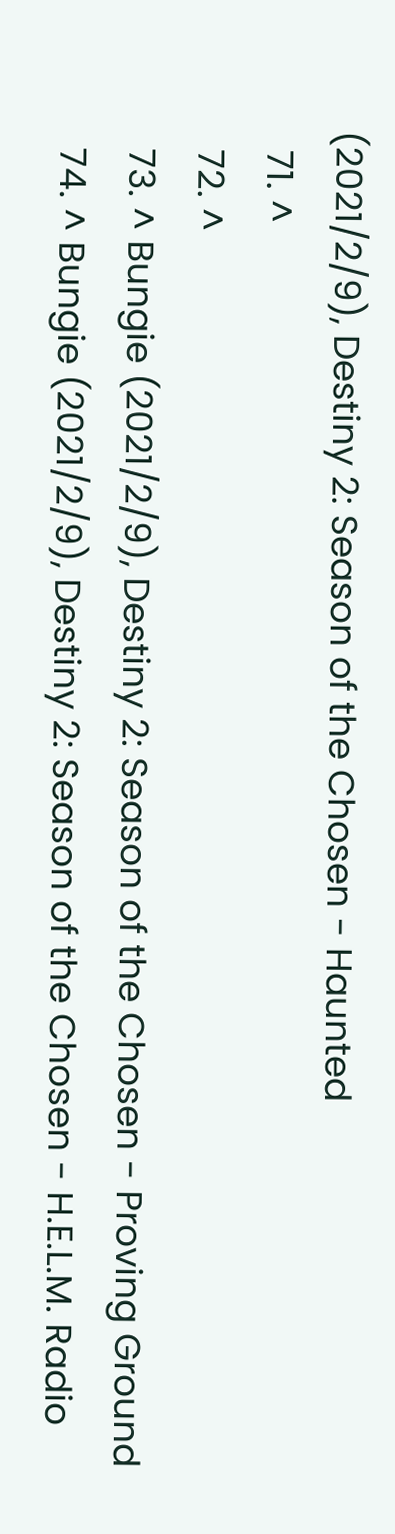(2021/2/9), Destiny 2: Season of the Chosen - Haunted
  71. ^
  72. ^
  73. ^ Bungie (2021/2/9), Destiny 2: Season of the Chosen - Proving Ground
  74. ^ Bungie (2021/2/9), Destiny 2: Season of the Chosen - H.E.L.M. Radio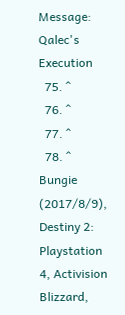Message: Qalec's Execution
  75. ^
  76. ^
  77. ^
  78. ^ Bungie (2017/8/9), Destiny 2: Playstation 4, Activision Blizzard,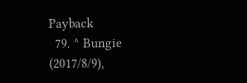Payback
  79. ^ Bungie (2017/8/9),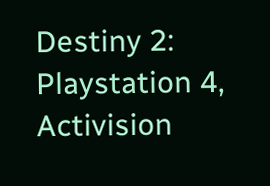Destiny 2: Playstation 4, Activision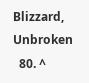Blizzard, Unbroken
  80. ^